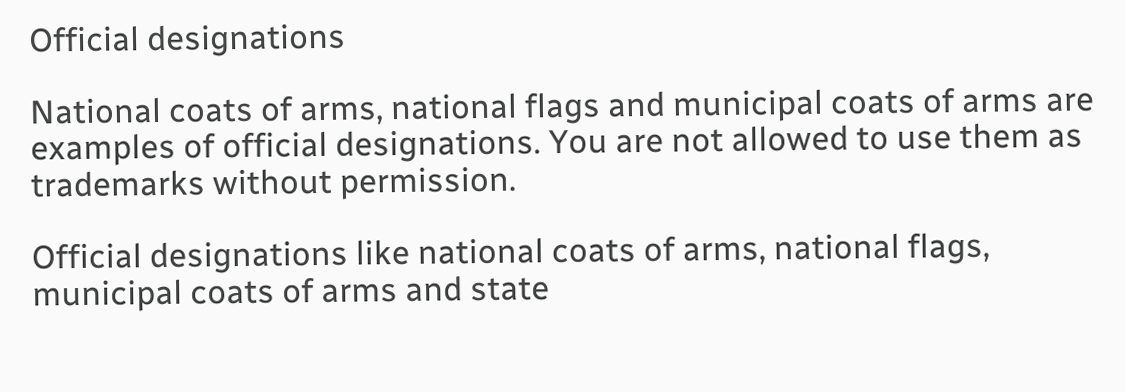Official designations

National coats of arms, national flags and municipal coats of arms are examples of official designations. You are not allowed to use them as trademarks without permission.

Official designations like national coats of arms, national flags, municipal coats of arms and state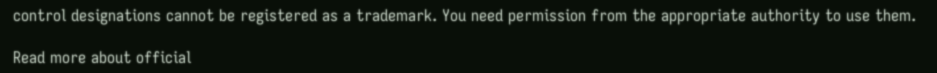control designations cannot be registered as a trademark. You need permission from the appropriate authority to use them.

Read more about official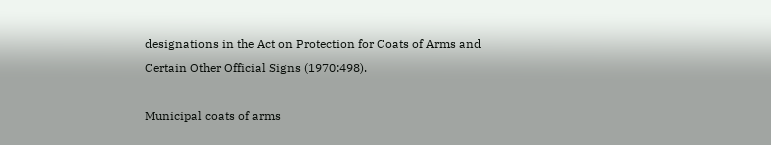designations in the Act on Protection for Coats of Arms and Certain Other Official Signs (1970:498).

Municipal coats of arms